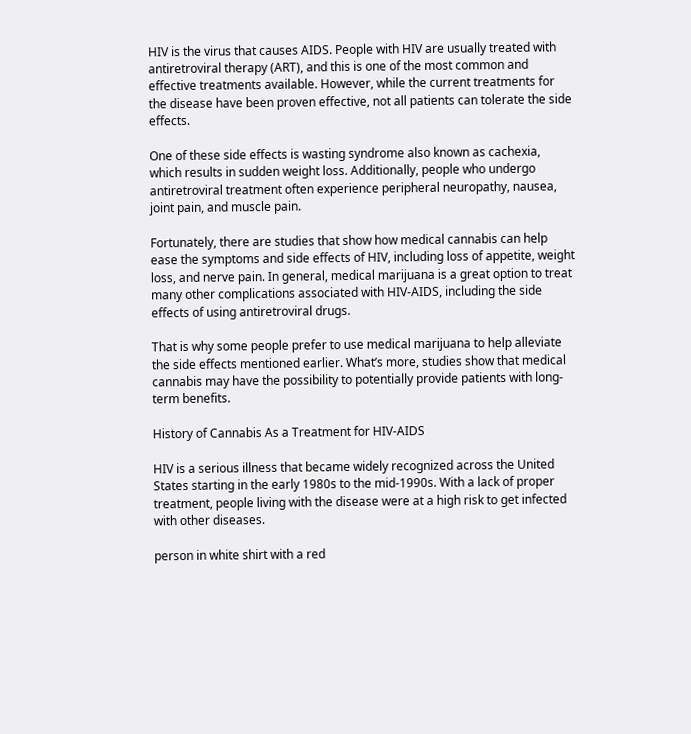HIV is the virus that causes AIDS. People with HIV are usually treated with antiretroviral therapy (ART), and this is one of the most common and effective treatments available. However, while the current treatments for the disease have been proven effective, not all patients can tolerate the side effects.

One of these side effects is wasting syndrome also known as cachexia, which results in sudden weight loss. Additionally, people who undergo antiretroviral treatment often experience peripheral neuropathy, nausea, joint pain, and muscle pain.

Fortunately, there are studies that show how medical cannabis can help ease the symptoms and side effects of HIV, including loss of appetite, weight loss, and nerve pain. In general, medical marijuana is a great option to treat many other complications associated with HIV-AIDS, including the side effects of using antiretroviral drugs.

That is why some people prefer to use medical marijuana to help alleviate the side effects mentioned earlier. What’s more, studies show that medical cannabis may have the possibility to potentially provide patients with long-term benefits.

History of Cannabis As a Treatment for HIV-AIDS

HIV is a serious illness that became widely recognized across the United States starting in the early 1980s to the mid-1990s. With a lack of proper treatment, people living with the disease were at a high risk to get infected with other diseases.

person in white shirt with a red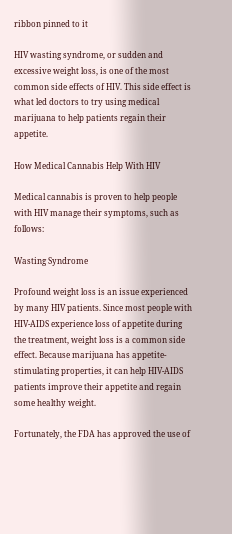ribbon pinned to it

HIV wasting syndrome, or sudden and excessive weight loss, is one of the most common side effects of HIV. This side effect is what led doctors to try using medical marijuana to help patients regain their appetite.

How Medical Cannabis Help With HIV

Medical cannabis is proven to help people with HIV manage their symptoms, such as follows:

Wasting Syndrome

Profound weight loss is an issue experienced by many HIV patients. Since most people with HIV-AIDS experience loss of appetite during the treatment, weight loss is a common side effect. Because marijuana has appetite-stimulating properties, it can help HIV-AIDS patients improve their appetite and regain some healthy weight.

Fortunately, the FDA has approved the use of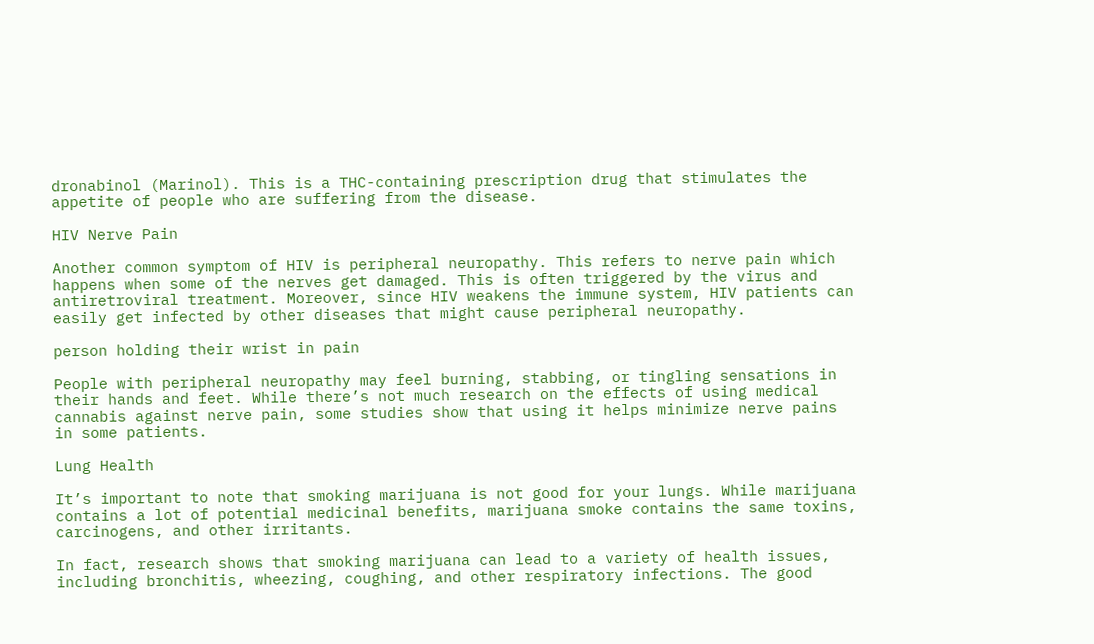dronabinol (Marinol). This is a THC-containing prescription drug that stimulates the appetite of people who are suffering from the disease.

HIV Nerve Pain

Another common symptom of HIV is peripheral neuropathy. This refers to nerve pain which happens when some of the nerves get damaged. This is often triggered by the virus and antiretroviral treatment. Moreover, since HIV weakens the immune system, HIV patients can easily get infected by other diseases that might cause peripheral neuropathy.

person holding their wrist in pain

People with peripheral neuropathy may feel burning, stabbing, or tingling sensations in their hands and feet. While there’s not much research on the effects of using medical cannabis against nerve pain, some studies show that using it helps minimize nerve pains in some patients.

Lung Health

It’s important to note that smoking marijuana is not good for your lungs. While marijuana contains a lot of potential medicinal benefits, marijuana smoke contains the same toxins, carcinogens, and other irritants.

In fact, research shows that smoking marijuana can lead to a variety of health issues, including bronchitis, wheezing, coughing, and other respiratory infections. The good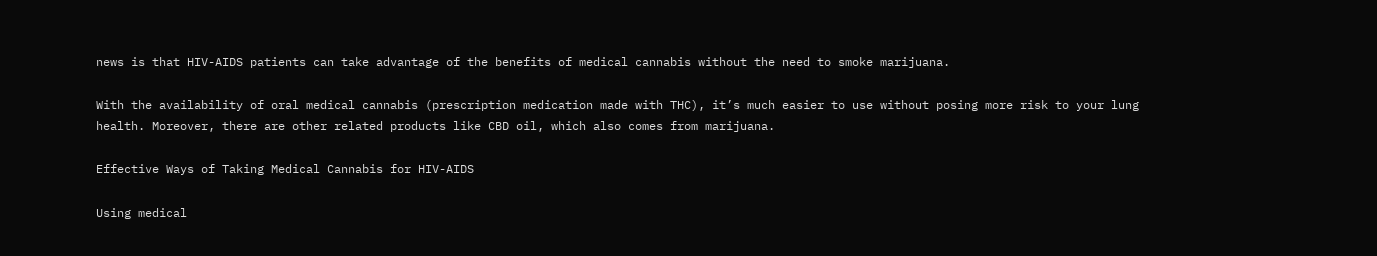news is that HIV-AIDS patients can take advantage of the benefits of medical cannabis without the need to smoke marijuana.

With the availability of oral medical cannabis (prescription medication made with THC), it’s much easier to use without posing more risk to your lung health. Moreover, there are other related products like CBD oil, which also comes from marijuana.

Effective Ways of Taking Medical Cannabis for HIV-AIDS

Using medical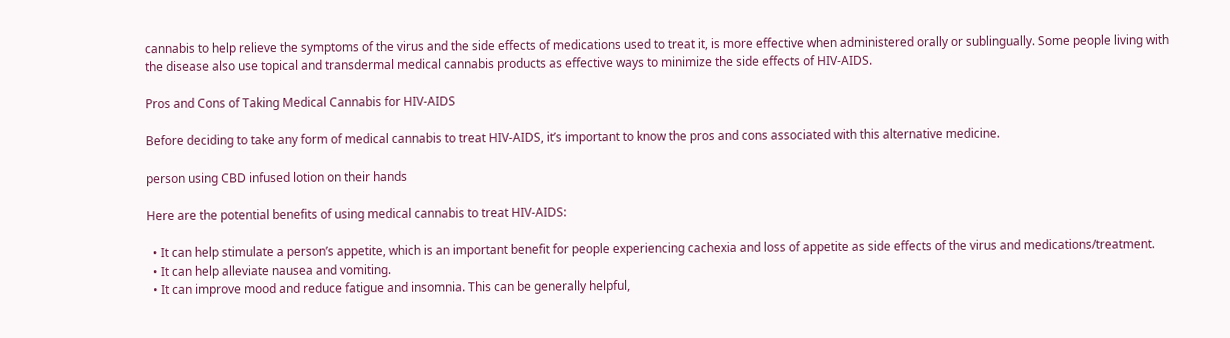cannabis to help relieve the symptoms of the virus and the side effects of medications used to treat it, is more effective when administered orally or sublingually. Some people living with the disease also use topical and transdermal medical cannabis products as effective ways to minimize the side effects of HIV-AIDS.

Pros and Cons of Taking Medical Cannabis for HIV-AIDS

Before deciding to take any form of medical cannabis to treat HIV-AIDS, it’s important to know the pros and cons associated with this alternative medicine.

person using CBD infused lotion on their hands

Here are the potential benefits of using medical cannabis to treat HIV-AIDS:

  • It can help stimulate a person’s appetite, which is an important benefit for people experiencing cachexia and loss of appetite as side effects of the virus and medications/treatment.
  • It can help alleviate nausea and vomiting.
  • It can improve mood and reduce fatigue and insomnia. This can be generally helpful,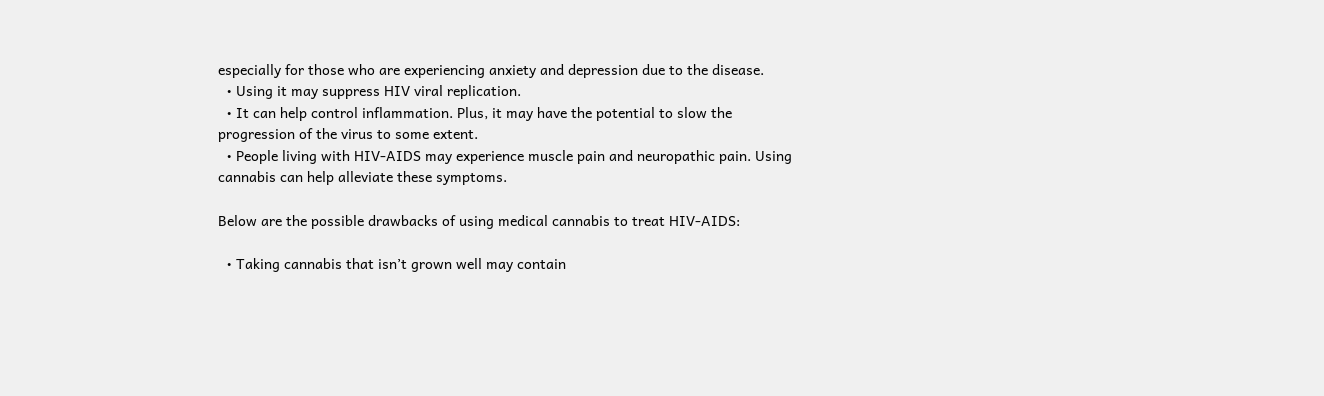especially for those who are experiencing anxiety and depression due to the disease.
  • Using it may suppress HIV viral replication.
  • It can help control inflammation. Plus, it may have the potential to slow the progression of the virus to some extent.
  • People living with HIV-AIDS may experience muscle pain and neuropathic pain. Using cannabis can help alleviate these symptoms.

Below are the possible drawbacks of using medical cannabis to treat HIV-AIDS:

  • Taking cannabis that isn’t grown well may contain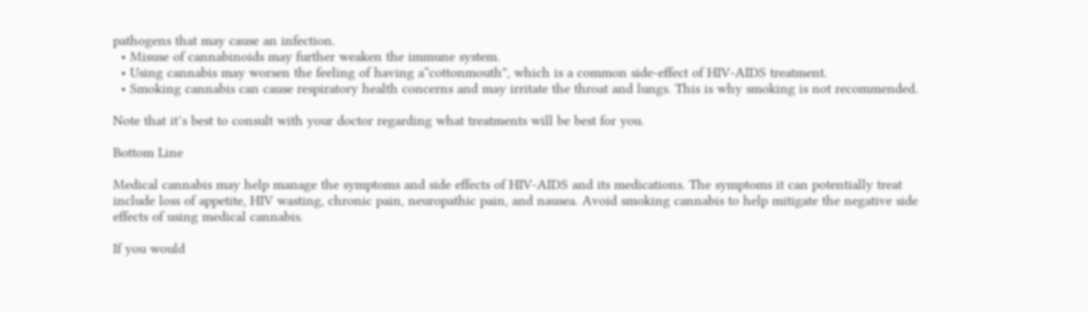pathogens that may cause an infection.
  • Misuse of cannabinoids may further weaken the immune system.
  • Using cannabis may worsen the feeling of having a“cottonmouth”, which is a common side-effect of HIV-AIDS treatment.
  • Smoking cannabis can cause respiratory health concerns and may irritate the throat and lungs. This is why smoking is not recommended.

Note that it’s best to consult with your doctor regarding what treatments will be best for you.

Bottom Line

Medical cannabis may help manage the symptoms and side effects of HIV-AIDS and its medications. The symptoms it can potentially treat include loss of appetite, HIV wasting, chronic pain, neuropathic pain, and nausea. Avoid smoking cannabis to help mitigate the negative side effects of using medical cannabis.

If you would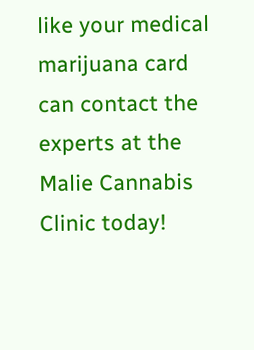like your medical marijuana card can contact the experts at the Malie Cannabis Clinic today!